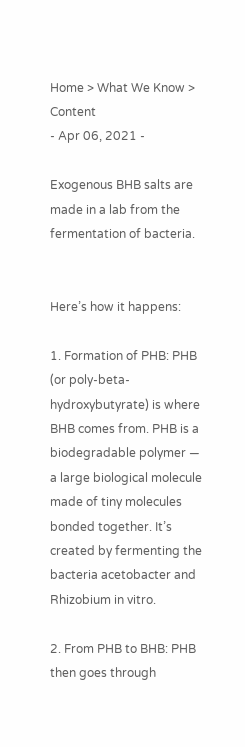Home > What We Know > Content
- Apr 06, 2021 -

Exogenous BHB salts are made in a lab from the fermentation of bacteria.


Here’s how it happens:

1. Formation of PHB: PHB (or poly-beta-hydroxybutyrate) is where BHB comes from. PHB is a biodegradable polymer — a large biological molecule made of tiny molecules bonded together. It’s created by fermenting the bacteria acetobacter and Rhizobium in vitro.

2. From PHB to BHB: PHB then goes through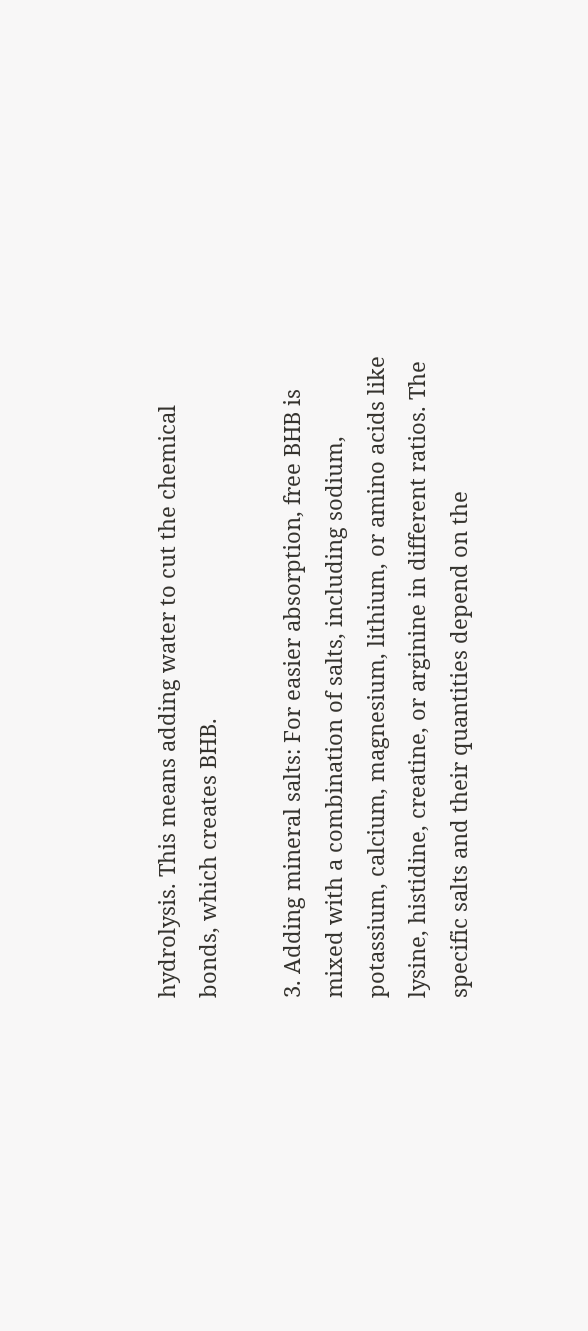hydrolysis. This means adding water to cut the chemical bonds, which creates BHB.

3. Adding mineral salts: For easier absorption, free BHB is mixed with a combination of salts, including sodium, potassium, calcium, magnesium, lithium, or amino acids like lysine, histidine, creatine, or arginine in different ratios. The specific salts and their quantities depend on the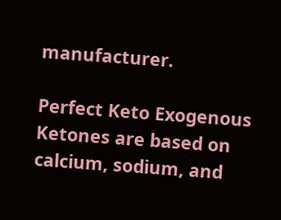manufacturer.

Perfect Keto Exogenous Ketones are based on calcium, sodium, and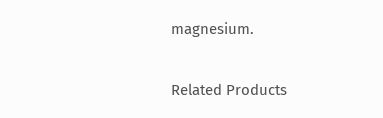magnesium.

Related Products